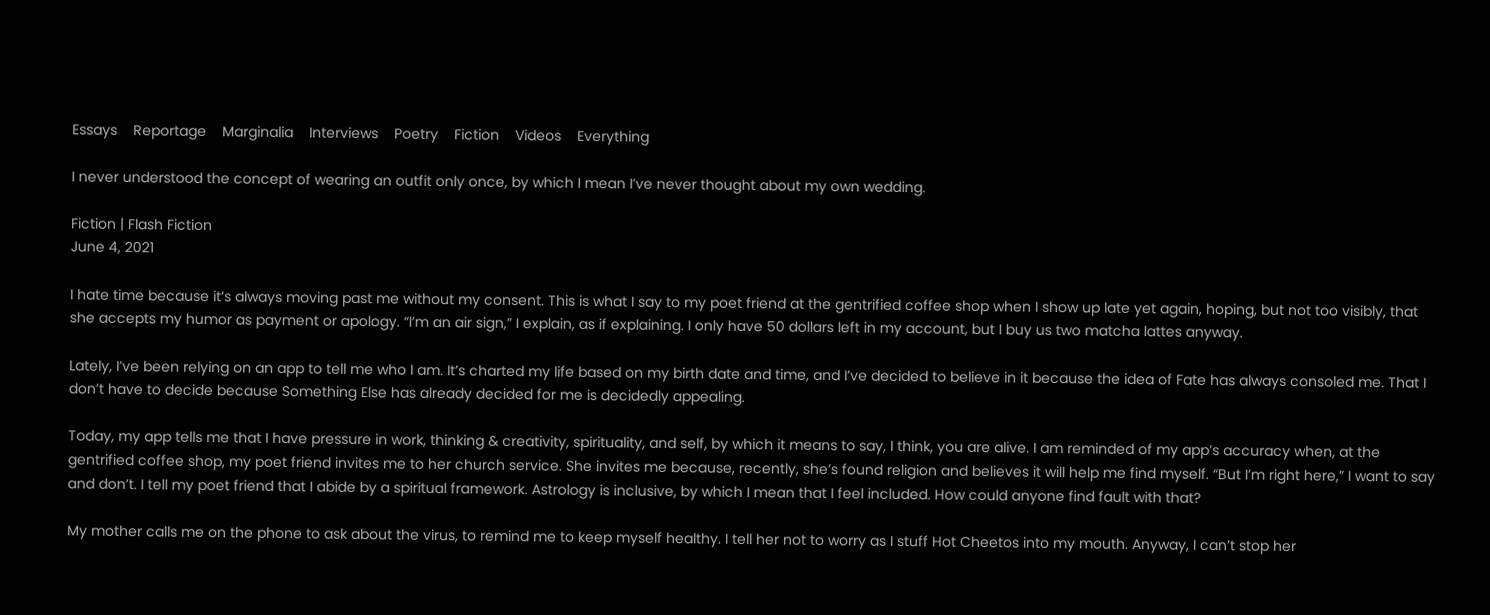Essays    Reportage    Marginalia    Interviews    Poetry    Fiction    Videos    Everything

I never understood the concept of wearing an outfit only once, by which I mean I’ve never thought about my own wedding.

Fiction | Flash Fiction
June 4, 2021

I hate time because it’s always moving past me without my consent. This is what I say to my poet friend at the gentrified coffee shop when I show up late yet again, hoping, but not too visibly, that she accepts my humor as payment or apology. “I’m an air sign,” I explain, as if explaining. I only have 50 dollars left in my account, but I buy us two matcha lattes anyway.

Lately, I’ve been relying on an app to tell me who I am. It’s charted my life based on my birth date and time, and I’ve decided to believe in it because the idea of Fate has always consoled me. That I don’t have to decide because Something Else has already decided for me is decidedly appealing.

Today, my app tells me that I have pressure in work, thinking & creativity, spirituality, and self, by which it means to say, I think, you are alive. I am reminded of my app’s accuracy when, at the gentrified coffee shop, my poet friend invites me to her church service. She invites me because, recently, she’s found religion and believes it will help me find myself. “But I’m right here,” I want to say and don’t. I tell my poet friend that I abide by a spiritual framework. Astrology is inclusive, by which I mean that I feel included. How could anyone find fault with that?

My mother calls me on the phone to ask about the virus, to remind me to keep myself healthy. I tell her not to worry as I stuff Hot Cheetos into my mouth. Anyway, I can’t stop her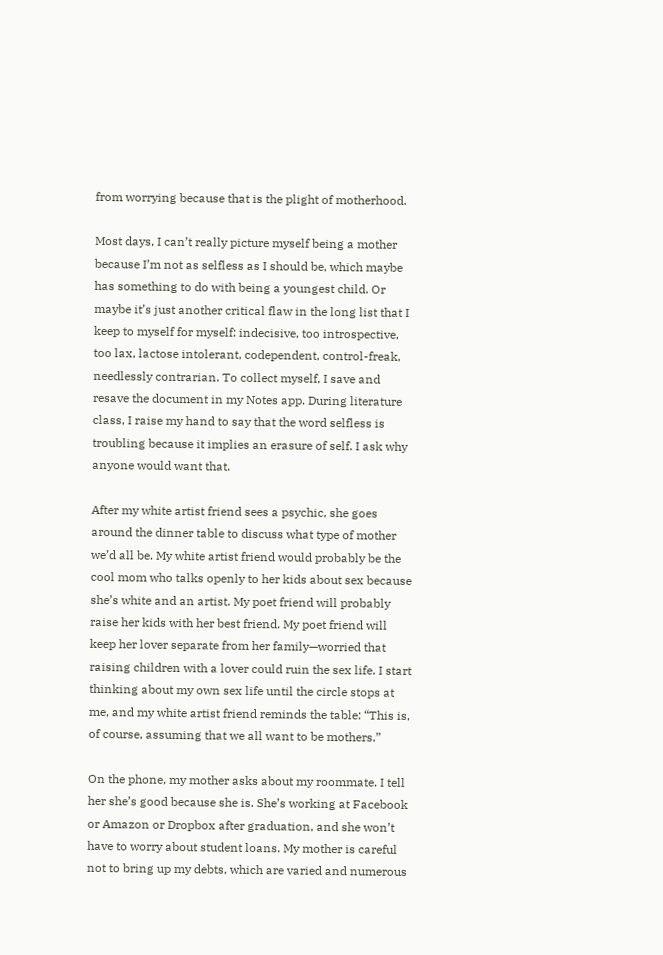from worrying because that is the plight of motherhood.

Most days, I can’t really picture myself being a mother because I’m not as selfless as I should be, which maybe has something to do with being a youngest child. Or maybe it’s just another critical flaw in the long list that I keep to myself for myself: indecisive, too introspective, too lax, lactose intolerant, codependent, control-freak, needlessly contrarian. To collect myself, I save and resave the document in my Notes app. During literature class, I raise my hand to say that the word selfless is troubling because it implies an erasure of self. I ask why anyone would want that.

After my white artist friend sees a psychic, she goes around the dinner table to discuss what type of mother we’d all be. My white artist friend would probably be the cool mom who talks openly to her kids about sex because she’s white and an artist. My poet friend will probably raise her kids with her best friend. My poet friend will keep her lover separate from her family—worried that raising children with a lover could ruin the sex life. I start thinking about my own sex life until the circle stops at me, and my white artist friend reminds the table: “This is, of course, assuming that we all want to be mothers.”

On the phone, my mother asks about my roommate. I tell her she’s good because she is. She’s working at Facebook or Amazon or Dropbox after graduation, and she won’t have to worry about student loans. My mother is careful not to bring up my debts, which are varied and numerous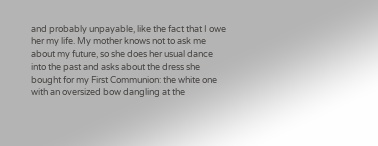and probably unpayable, like the fact that I owe her my life. My mother knows not to ask me about my future, so she does her usual dance into the past and asks about the dress she bought for my First Communion: the white one with an oversized bow dangling at the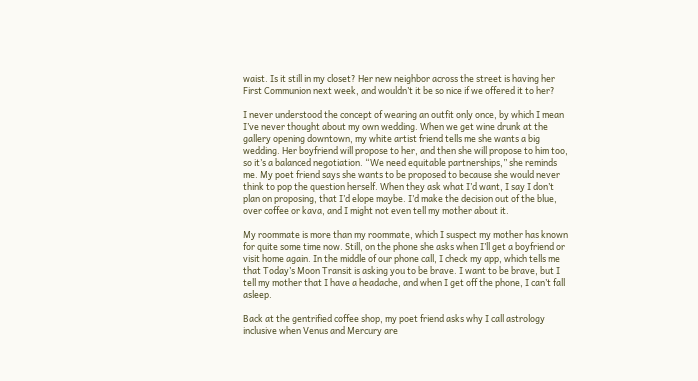waist. Is it still in my closet? Her new neighbor across the street is having her First Communion next week, and wouldn’t it be so nice if we offered it to her?

I never understood the concept of wearing an outfit only once, by which I mean I’ve never thought about my own wedding. When we get wine drunk at the gallery opening downtown, my white artist friend tells me she wants a big wedding. Her boyfriend will propose to her, and then she will propose to him too, so it’s a balanced negotiation. “We need equitable partnerships,” she reminds me. My poet friend says she wants to be proposed to because she would never think to pop the question herself. When they ask what I’d want, I say I don’t plan on proposing, that I’d elope maybe. I’d make the decision out of the blue, over coffee or kava, and I might not even tell my mother about it.

My roommate is more than my roommate, which I suspect my mother has known for quite some time now. Still, on the phone she asks when I’ll get a boyfriend or visit home again. In the middle of our phone call, I check my app, which tells me that Today’s Moon Transit is asking you to be brave. I want to be brave, but I tell my mother that I have a headache, and when I get off the phone, I can’t fall asleep.

Back at the gentrified coffee shop, my poet friend asks why I call astrology inclusive when Venus and Mercury are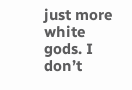just more white gods. I don’t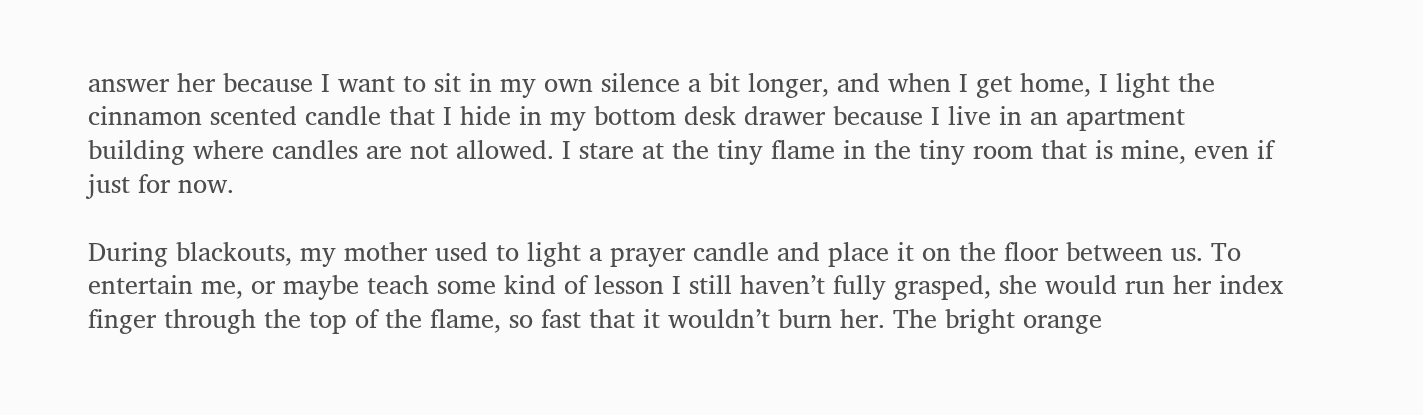answer her because I want to sit in my own silence a bit longer, and when I get home, I light the cinnamon scented candle that I hide in my bottom desk drawer because I live in an apartment building where candles are not allowed. I stare at the tiny flame in the tiny room that is mine, even if just for now.

During blackouts, my mother used to light a prayer candle and place it on the floor between us. To entertain me, or maybe teach some kind of lesson I still haven’t fully grasped, she would run her index finger through the top of the flame, so fast that it wouldn’t burn her. The bright orange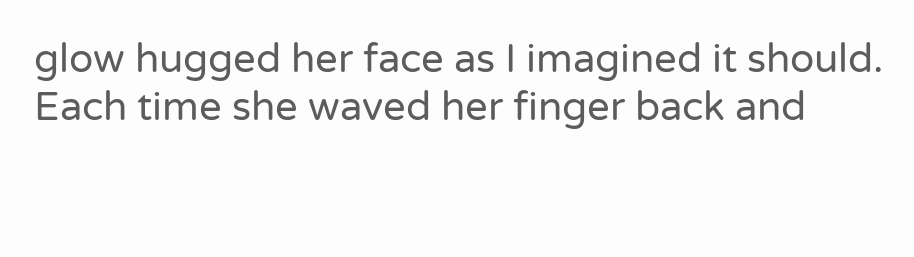glow hugged her face as I imagined it should. Each time she waved her finger back and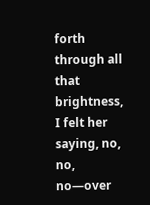forth through all that brightness, I felt her saying, no, no, no—over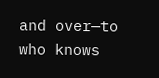and over—to who knows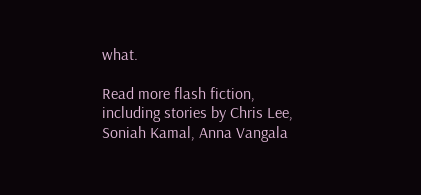what.

Read more flash fiction, including stories by Chris Lee, Soniah Kamal, Anna Vangala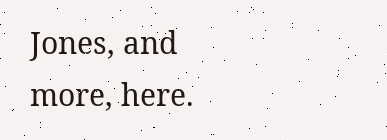Jones, and more, here.